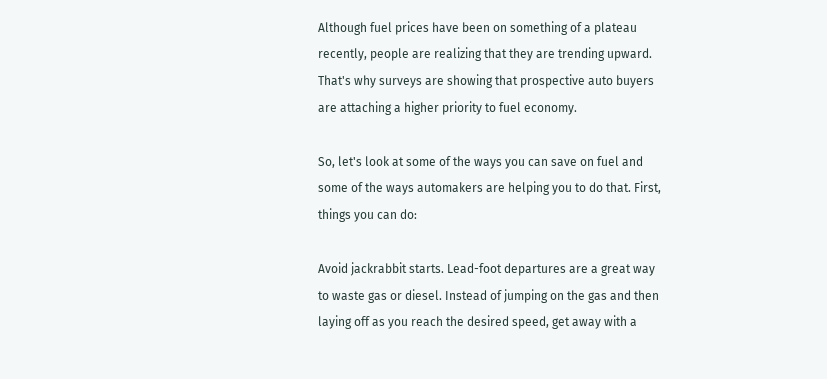Although fuel prices have been on something of a plateau recently, people are realizing that they are trending upward. That's why surveys are showing that prospective auto buyers are attaching a higher priority to fuel economy.

So, let's look at some of the ways you can save on fuel and some of the ways automakers are helping you to do that. First, things you can do:

Avoid jackrabbit starts. Lead-foot departures are a great way to waste gas or diesel. Instead of jumping on the gas and then laying off as you reach the desired speed, get away with a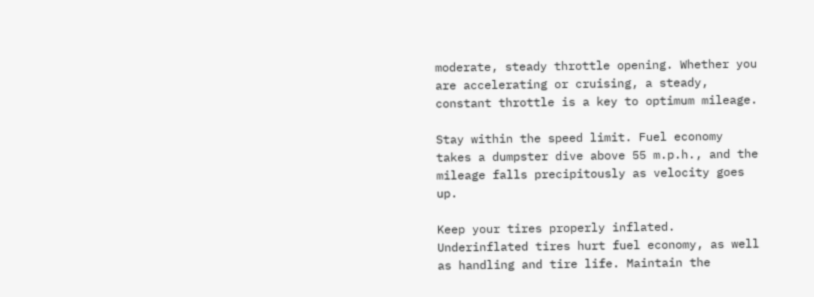moderate, steady throttle opening. Whether you are accelerating or cruising, a steady, constant throttle is a key to optimum mileage.

Stay within the speed limit. Fuel economy takes a dumpster dive above 55 m.p.h., and the mileage falls precipitously as velocity goes up.

Keep your tires properly inflated. Underinflated tires hurt fuel economy, as well as handling and tire life. Maintain the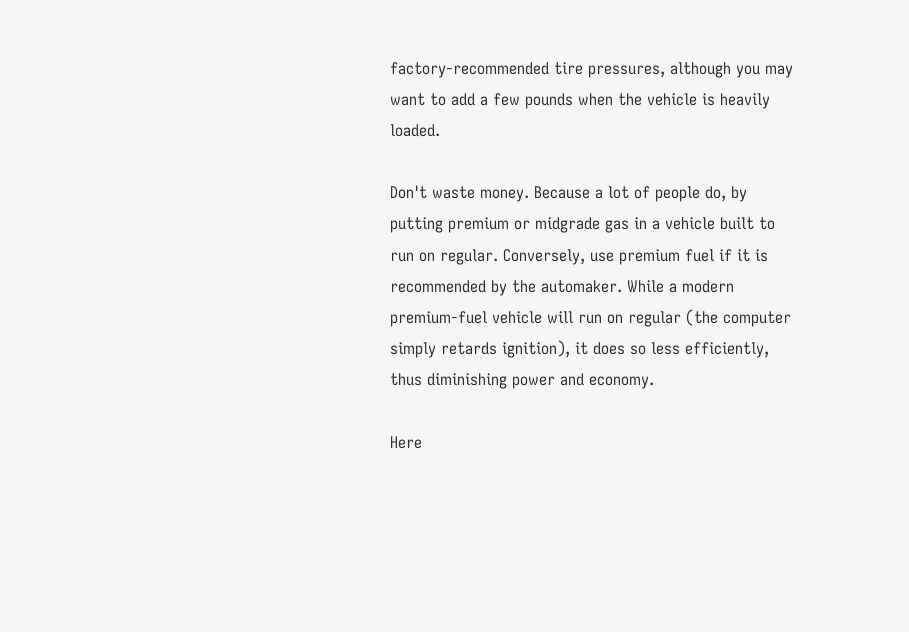factory-recommended tire pressures, although you may want to add a few pounds when the vehicle is heavily loaded.

Don't waste money. Because a lot of people do, by putting premium or midgrade gas in a vehicle built to run on regular. Conversely, use premium fuel if it is recommended by the automaker. While a modern premium-fuel vehicle will run on regular (the computer simply retards ignition), it does so less efficiently, thus diminishing power and economy.

Here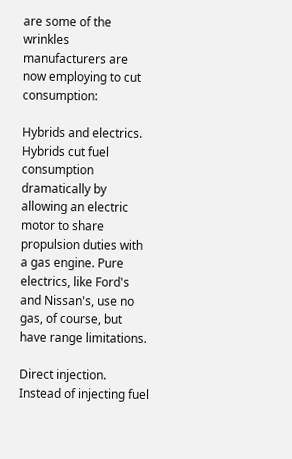are some of the wrinkles manufacturers are now employing to cut consumption:

Hybrids and electrics. Hybrids cut fuel consumption dramatically by allowing an electric motor to share propulsion duties with a gas engine. Pure electrics, like Ford's and Nissan's, use no gas, of course, but have range limitations.

Direct injection. Instead of injecting fuel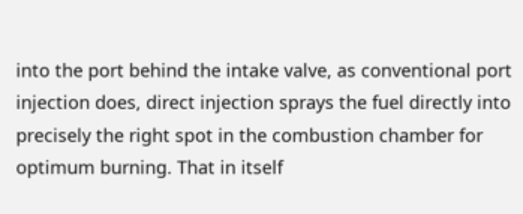into the port behind the intake valve, as conventional port injection does, direct injection sprays the fuel directly into precisely the right spot in the combustion chamber for optimum burning. That in itself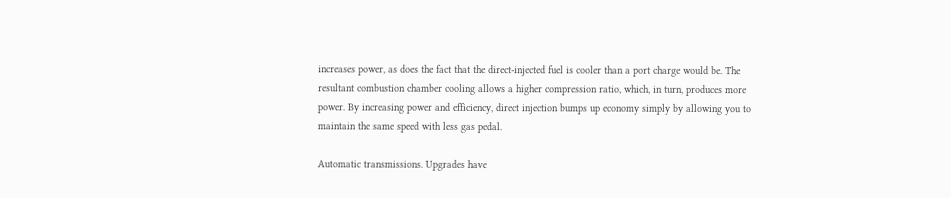increases power, as does the fact that the direct-injected fuel is cooler than a port charge would be. The resultant combustion chamber cooling allows a higher compression ratio, which, in turn, produces more power. By increasing power and efficiency, direct injection bumps up economy simply by allowing you to maintain the same speed with less gas pedal.

Automatic transmissions. Upgrades have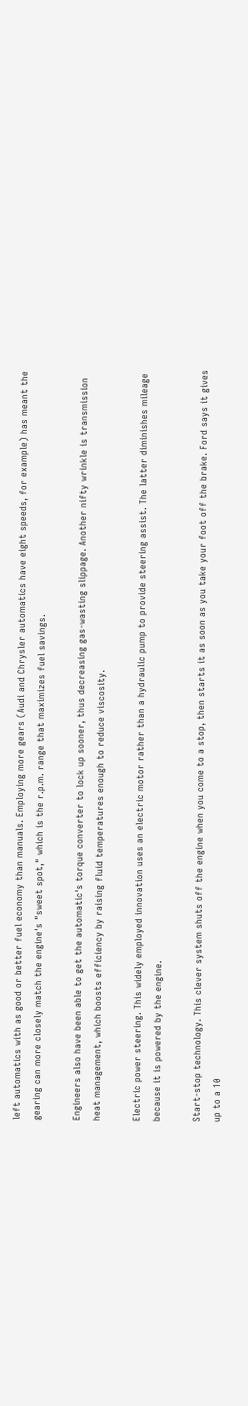left automatics with as good or better fuel economy than manuals. Employing more gears (Audi and Chrysler automatics have eight speeds, for example) has meant the gearing can more closely match the engine's "sweet spot," which is the r.p.m. range that maximizes fuel savings.

Engineers also have been able to get the automatic's torque converter to lock up sooner, thus decreasing gas-wasting slippage. Another nifty wrinkle is transmission heat management, which boosts efficiency by raising fluid temperatures enough to reduce viscosity.

Electric power steering. This widely employed innovation uses an electric motor rather than a hydraulic pump to provide steering assist. The latter diminishes mileage because it is powered by the engine.

Start-stop technology. This clever system shuts off the engine when you come to a stop, then starts it as soon as you take your foot off the brake. Ford says it gives up to a 10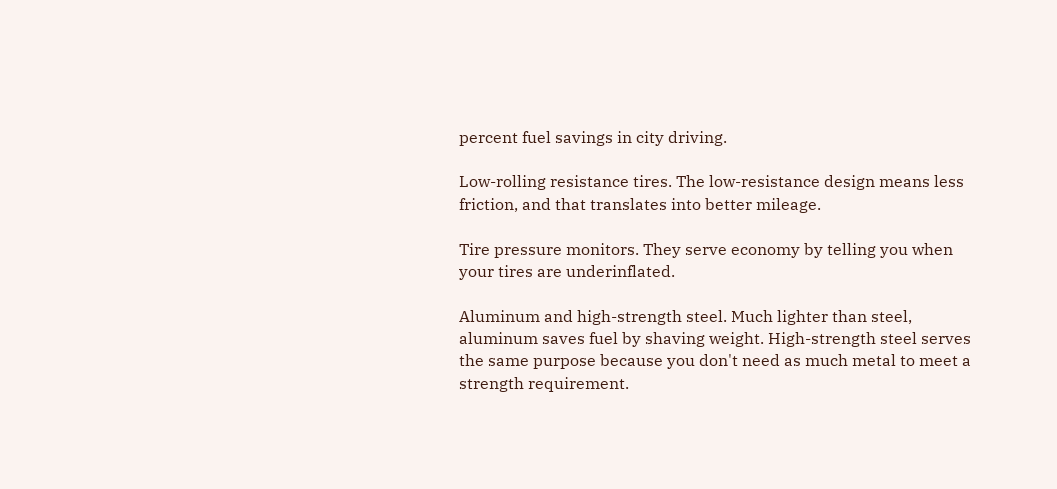percent fuel savings in city driving.

Low-rolling resistance tires. The low-resistance design means less friction, and that translates into better mileage.

Tire pressure monitors. They serve economy by telling you when your tires are underinflated.

Aluminum and high-strength steel. Much lighter than steel, aluminum saves fuel by shaving weight. High-strength steel serves the same purpose because you don't need as much metal to meet a strength requirement.